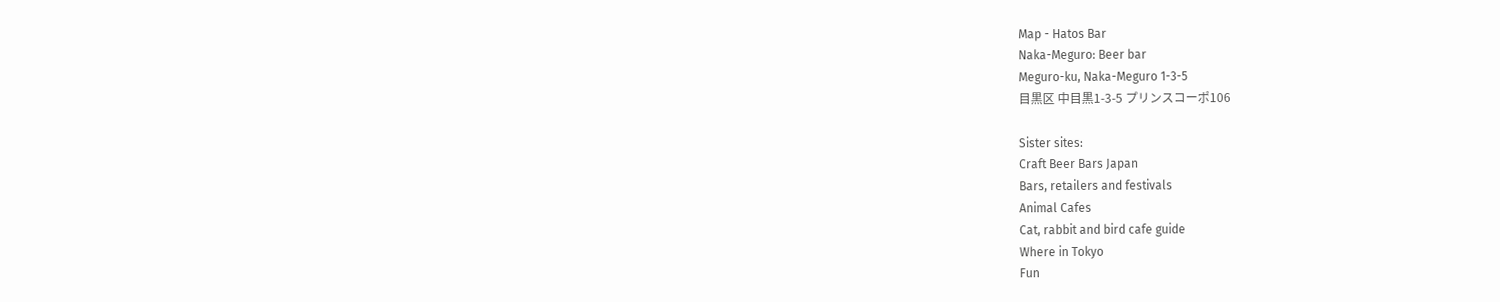Map - Hatos Bar
Naka-Meguro: Beer bar
Meguro-ku, Naka-Meguro 1-3-5
目黒区 中目黒1-3-5 プリンスコーポ106

Sister sites:
Craft Beer Bars Japan
Bars, retailers and festivals
Animal Cafes
Cat, rabbit and bird cafe guide
Where in Tokyo
Fun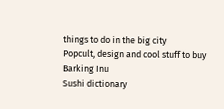things to do in the big city
Popcult, design and cool stuff to buy
Barking Inu
Sushi dictionary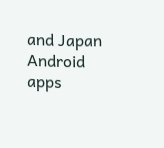and Japan Android apps